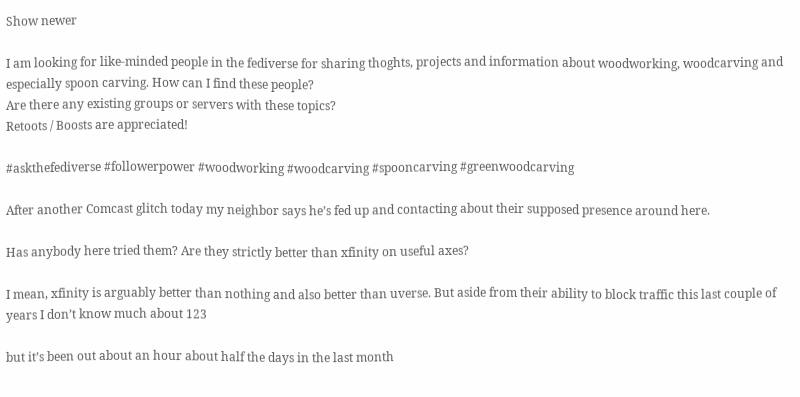Show newer

I am looking for like-minded people in the fediverse for sharing thoghts, projects and information about woodworking, woodcarving and especially spoon carving. How can I find these people?
Are there any existing groups or servers with these topics?
Retoots / Boosts are appreciated!

#askthefediverse #followerpower #woodworking #woodcarving #spooncarving #greenwoodcarving

After another Comcast glitch today my neighbor says he’s fed up and contacting about their supposed presence around here.

Has anybody here tried them? Are they strictly better than xfinity on useful axes?

I mean, xfinity is arguably better than nothing and also better than uverse. But aside from their ability to block traffic this last couple of years I don’t know much about 123

but it’s been out about an hour about half the days in the last month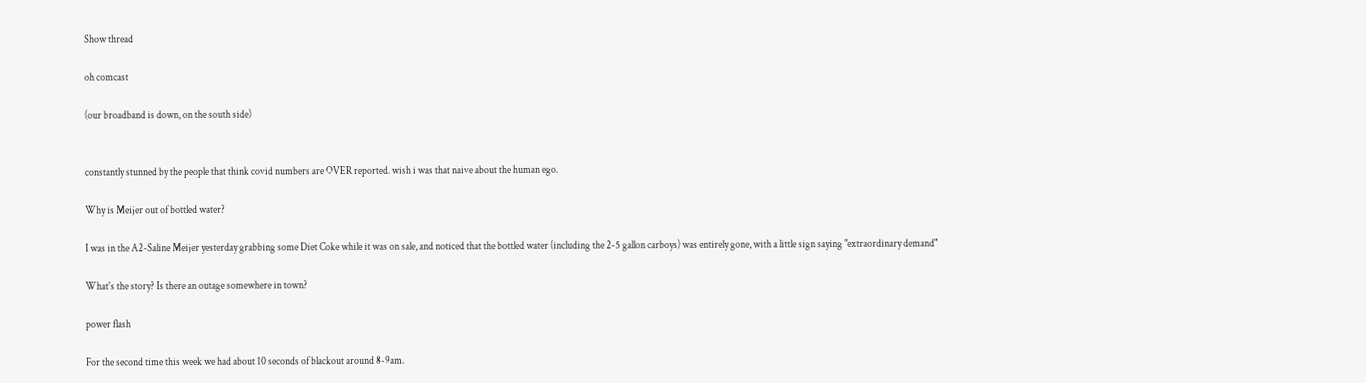Show thread

oh comcast

(our broadband is down, on the south side)


constantly stunned by the people that think covid numbers are OVER reported. wish i was that naive about the human ego.

Why is Meijer out of bottled water?

I was in the A2-Saline Meijer yesterday grabbing some Diet Coke while it was on sale, and noticed that the bottled water (including the 2-5 gallon carboys) was entirely gone, with a little sign saying "extraordinary demand"

What's the story? Is there an outage somewhere in town?

power flash

For the second time this week we had about 10 seconds of blackout around 8-9am.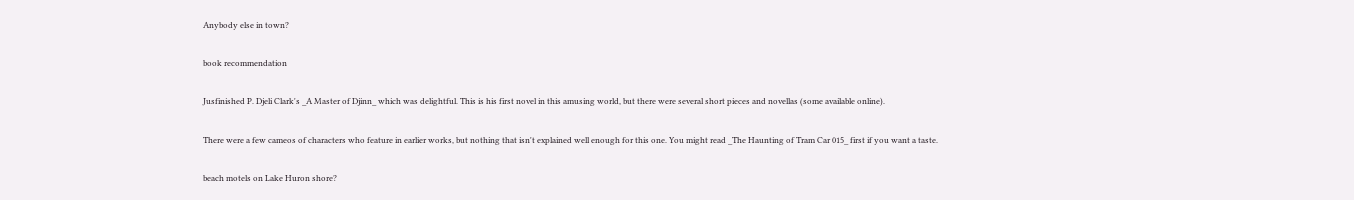Anybody else in town?

book recommendation

Jusfinished P. Djeli Clark's _A Master of Djinn_ which was delightful. This is his first novel in this amusing world, but there were several short pieces and novellas (some available online).

There were a few cameos of characters who feature in earlier works, but nothing that isn't explained well enough for this one. You might read _The Haunting of Tram Car 015_ first if you want a taste.

beach motels on Lake Huron shore?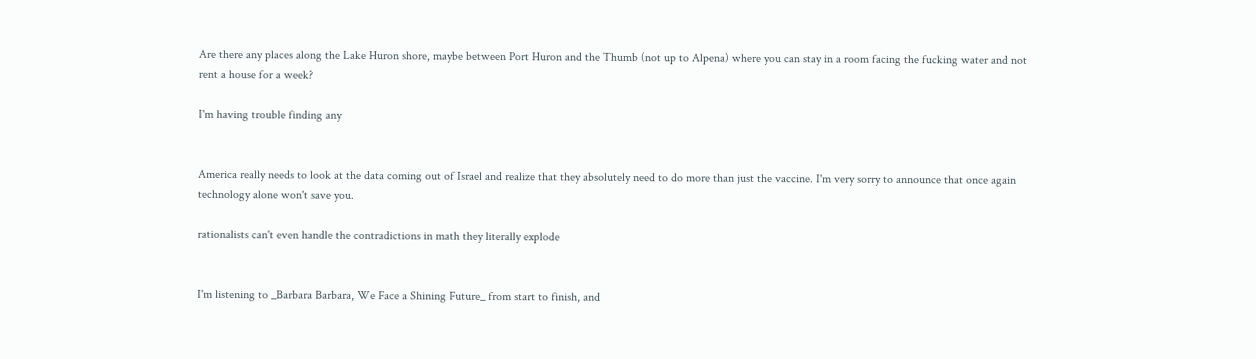Are there any places along the Lake Huron shore, maybe between Port Huron and the Thumb (not up to Alpena) where you can stay in a room facing the fucking water and not rent a house for a week?

I'm having trouble finding any


America really needs to look at the data coming out of Israel and realize that they absolutely need to do more than just the vaccine. I'm very sorry to announce that once again technology alone won't save you.

rationalists can't even handle the contradictions in math they literally explode


I'm listening to _Barbara Barbara, We Face a Shining Future_ from start to finish, and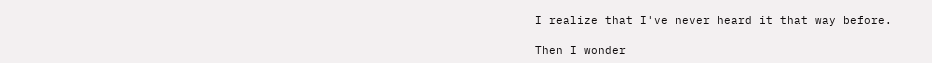I realize that I've never heard it that way before.

Then I wonder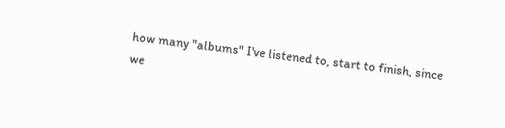how many "albums" I've listened to, start to finish, since we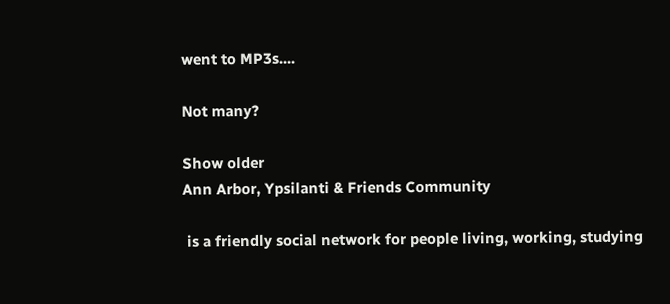went to MP3s....

Not many?

Show older
Ann Arbor, Ypsilanti & Friends Community

 is a friendly social network for people living, working, studying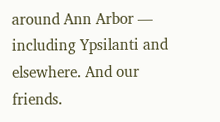around Ann Arbor — including Ypsilanti and elsewhere. And our friends.